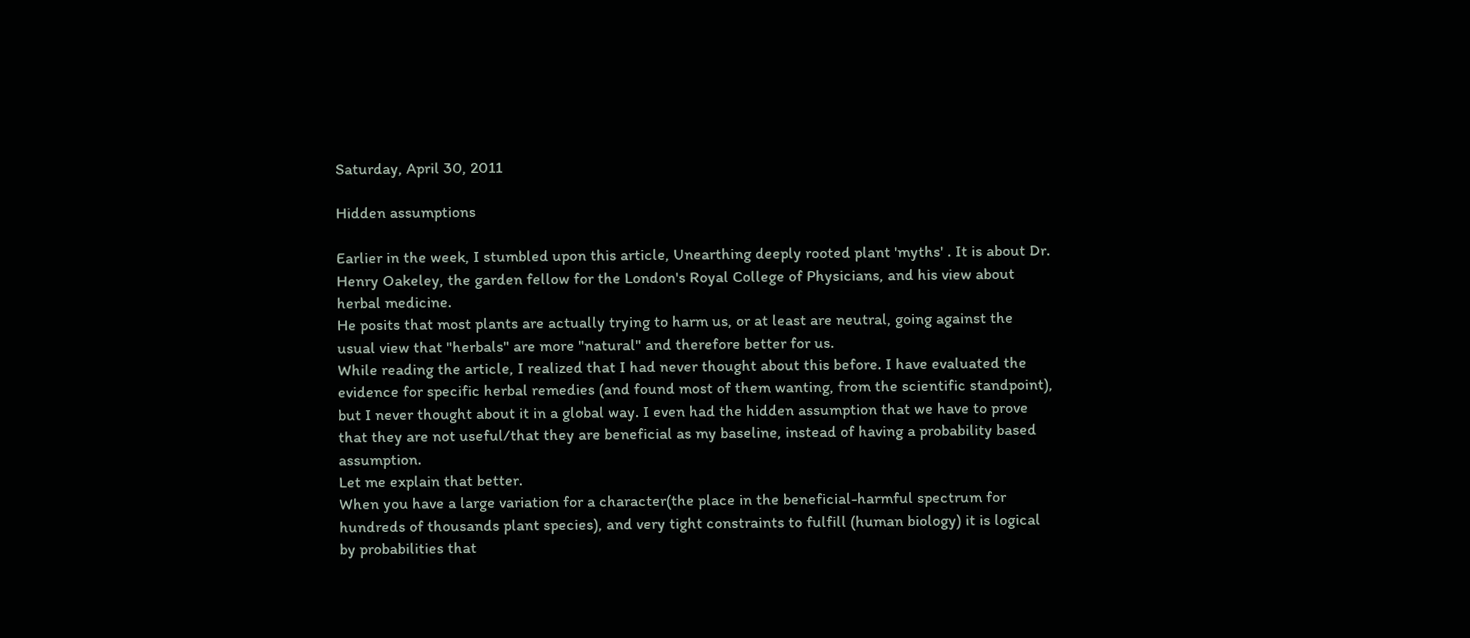Saturday, April 30, 2011

Hidden assumptions

Earlier in the week, I stumbled upon this article, Unearthing deeply rooted plant 'myths' . It is about Dr. Henry Oakeley, the garden fellow for the London's Royal College of Physicians, and his view about herbal medicine.
He posits that most plants are actually trying to harm us, or at least are neutral, going against the usual view that "herbals" are more "natural" and therefore better for us.
While reading the article, I realized that I had never thought about this before. I have evaluated the evidence for specific herbal remedies (and found most of them wanting, from the scientific standpoint), but I never thought about it in a global way. I even had the hidden assumption that we have to prove that they are not useful/that they are beneficial as my baseline, instead of having a probability based assumption.
Let me explain that better.
When you have a large variation for a character(the place in the beneficial-harmful spectrum for hundreds of thousands plant species), and very tight constraints to fulfill (human biology) it is logical by probabilities that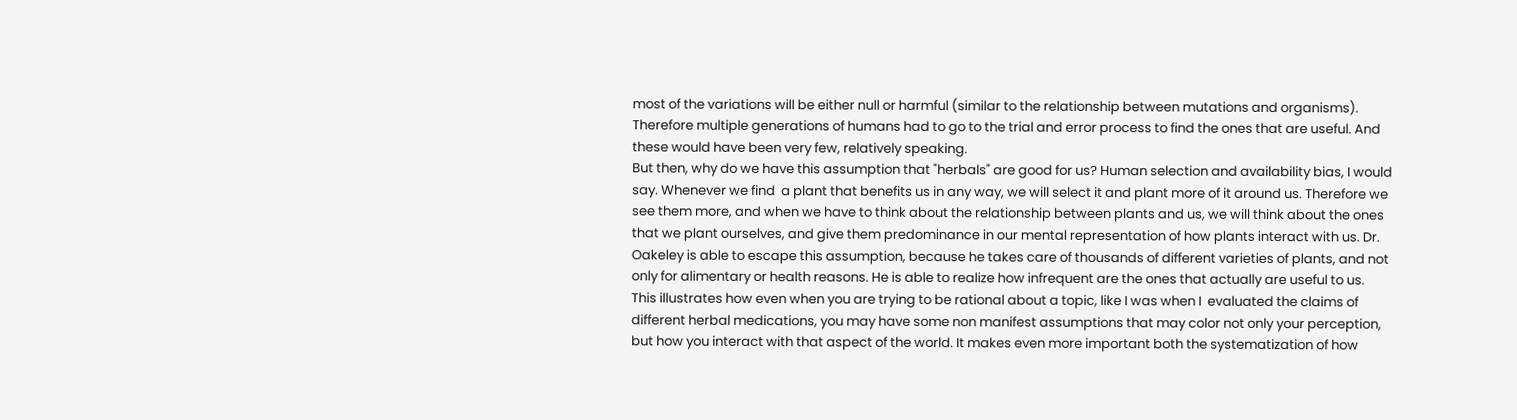most of the variations will be either null or harmful (similar to the relationship between mutations and organisms). Therefore multiple generations of humans had to go to the trial and error process to find the ones that are useful. And these would have been very few, relatively speaking.
But then, why do we have this assumption that "herbals" are good for us? Human selection and availability bias, I would say. Whenever we find  a plant that benefits us in any way, we will select it and plant more of it around us. Therefore we see them more, and when we have to think about the relationship between plants and us, we will think about the ones that we plant ourselves, and give them predominance in our mental representation of how plants interact with us. Dr. Oakeley is able to escape this assumption, because he takes care of thousands of different varieties of plants, and not only for alimentary or health reasons. He is able to realize how infrequent are the ones that actually are useful to us.
This illustrates how even when you are trying to be rational about a topic, like I was when I  evaluated the claims of different herbal medications, you may have some non manifest assumptions that may color not only your perception, but how you interact with that aspect of the world. It makes even more important both the systematization of how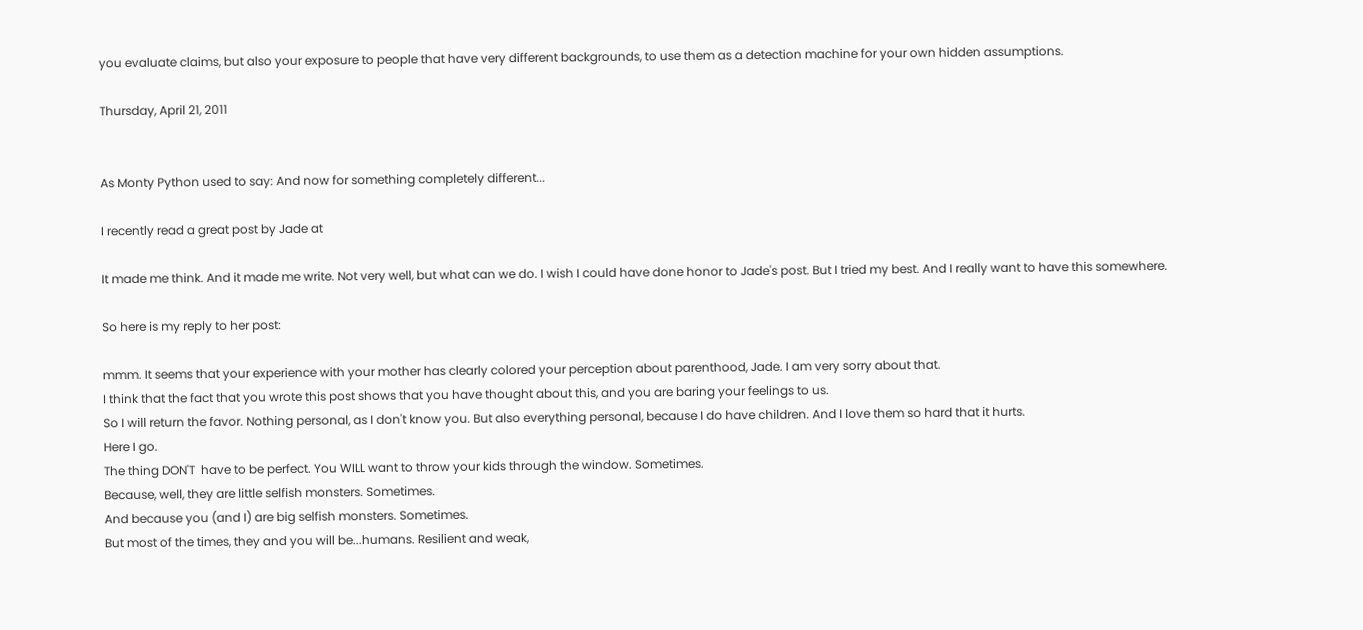you evaluate claims, but also your exposure to people that have very different backgrounds, to use them as a detection machine for your own hidden assumptions.

Thursday, April 21, 2011


As Monty Python used to say: And now for something completely different...

I recently read a great post by Jade at

It made me think. And it made me write. Not very well, but what can we do. I wish I could have done honor to Jade's post. But I tried my best. And I really want to have this somewhere.

So here is my reply to her post:

mmm. It seems that your experience with your mother has clearly colored your perception about parenthood, Jade. I am very sorry about that.
I think that the fact that you wrote this post shows that you have thought about this, and you are baring your feelings to us.
So I will return the favor. Nothing personal, as I don't know you. But also everything personal, because I do have children. And I love them so hard that it hurts.
Here I go.
The thing DON'T  have to be perfect. You WILL want to throw your kids through the window. Sometimes.
Because, well, they are little selfish monsters. Sometimes.
And because you (and I) are big selfish monsters. Sometimes.
But most of the times, they and you will be...humans. Resilient and weak,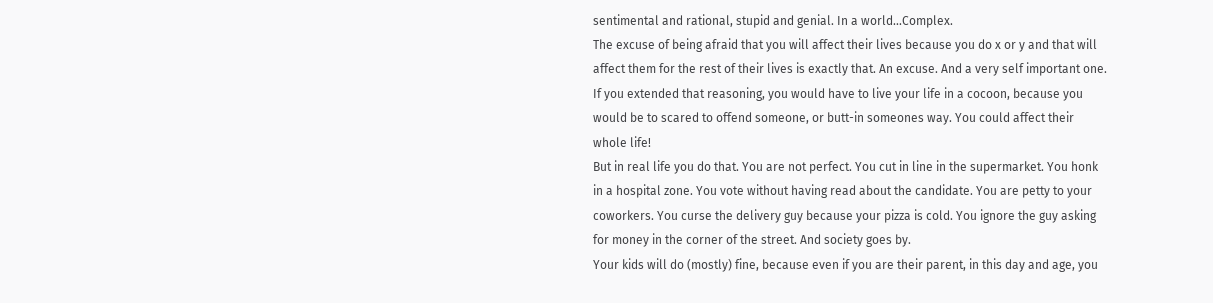sentimental and rational, stupid and genial. In a world...Complex.
The excuse of being afraid that you will affect their lives because you do x or y and that will affect them for the rest of their lives is exactly that. An excuse. And a very self important one.
If you extended that reasoning, you would have to live your life in a cocoon, because you would be to scared to offend someone, or butt-in someones way. You could affect their whole life!
But in real life you do that. You are not perfect. You cut in line in the supermarket. You honk in a hospital zone. You vote without having read about the candidate. You are petty to your coworkers. You curse the delivery guy because your pizza is cold. You ignore the guy asking for money in the corner of the street. And society goes by.
Your kids will do (mostly) fine, because even if you are their parent, in this day and age, you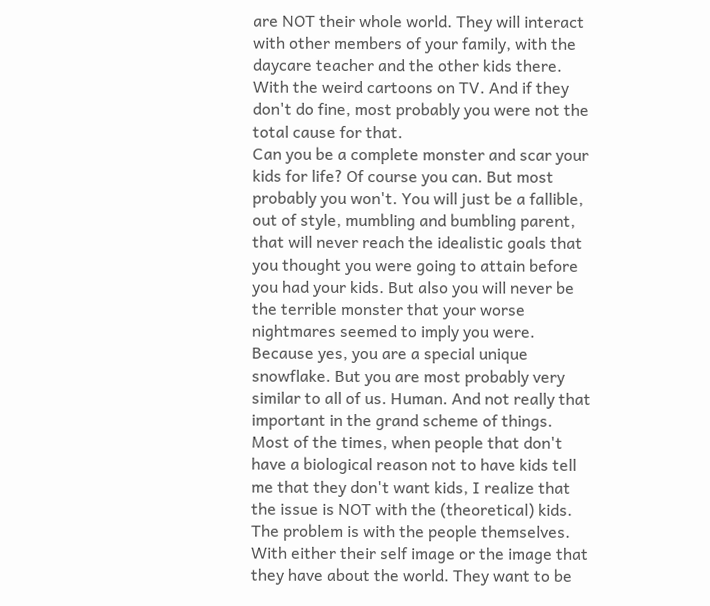are NOT their whole world. They will interact with other members of your family, with the daycare teacher and the other kids there. With the weird cartoons on TV. And if they don't do fine, most probably you were not the total cause for that.
Can you be a complete monster and scar your kids for life? Of course you can. But most probably you won't. You will just be a fallible, out of style, mumbling and bumbling parent, that will never reach the idealistic goals that you thought you were going to attain before you had your kids. But also you will never be the terrible monster that your worse nightmares seemed to imply you were. Because yes, you are a special unique snowflake. But you are most probably very similar to all of us. Human. And not really that important in the grand scheme of things.
Most of the times, when people that don't have a biological reason not to have kids tell me that they don't want kids, I realize that the issue is NOT with the (theoretical) kids. The problem is with the people themselves. With either their self image or the image that they have about the world. They want to be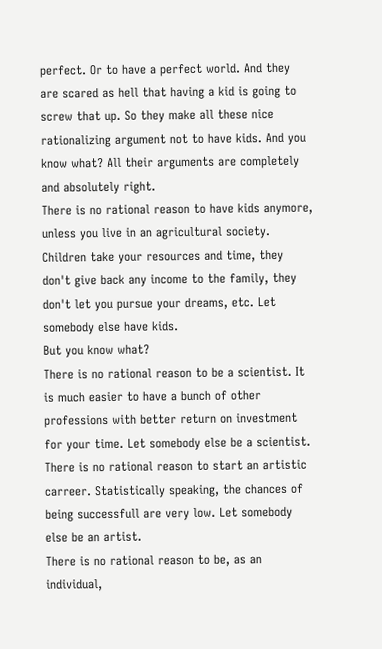perfect. Or to have a perfect world. And they are scared as hell that having a kid is going to screw that up. So they make all these nice rationalizing argument not to have kids. And you know what? All their arguments are completely and absolutely right.
There is no rational reason to have kids anymore, unless you live in an agricultural society. Children take your resources and time, they don't give back any income to the family, they don't let you pursue your dreams, etc. Let somebody else have kids.
But you know what?
There is no rational reason to be a scientist. It is much easier to have a bunch of other professions with better return on investment for your time. Let somebody else be a scientist.
There is no rational reason to start an artistic carreer. Statistically speaking, the chances of being successfull are very low. Let somebody else be an artist.
There is no rational reason to be, as an individual,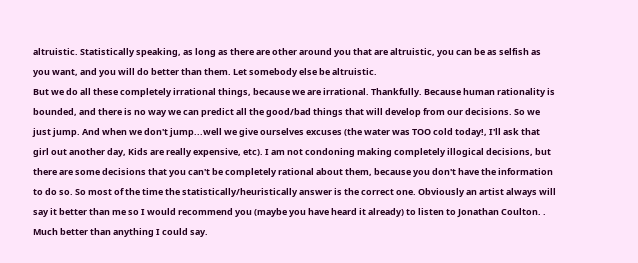altruistic. Statistically speaking, as long as there are other around you that are altruistic, you can be as selfish as you want, and you will do better than them. Let somebody else be altruistic.
But we do all these completely irrational things, because we are irrational. Thankfully. Because human rationality is bounded, and there is no way we can predict all the good/bad things that will develop from our decisions. So we just jump. And when we don't jump...well we give ourselves excuses (the water was TOO cold today!, I'll ask that girl out another day, Kids are really expensive, etc). I am not condoning making completely illogical decisions, but there are some decisions that you can't be completely rational about them, because you don't have the information to do so. So most of the time the statistically/heuristically answer is the correct one. Obviously an artist always will say it better than me so I would recommend you (maybe you have heard it already) to listen to Jonathan Coulton. . Much better than anything I could say.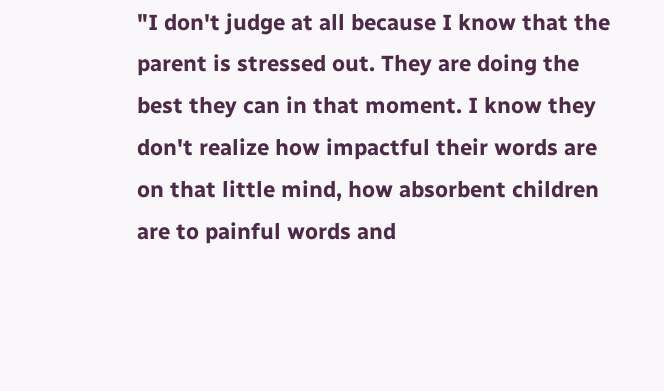"I don't judge at all because I know that the parent is stressed out. They are doing the best they can in that moment. I know they don't realize how impactful their words are on that little mind, how absorbent children are to painful words and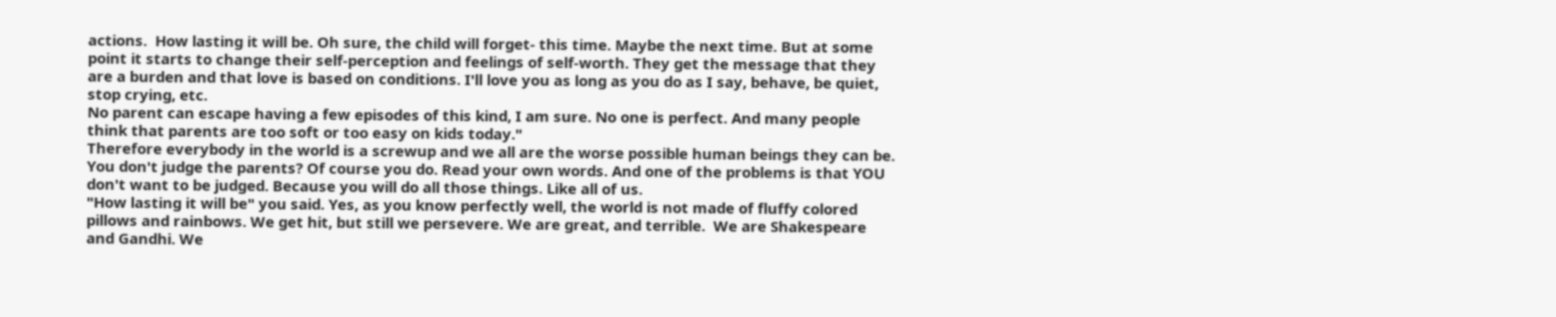actions.  How lasting it will be. Oh sure, the child will forget- this time. Maybe the next time. But at some point it starts to change their self-perception and feelings of self-worth. They get the message that they are a burden and that love is based on conditions. I'll love you as long as you do as I say, behave, be quiet, stop crying, etc.
No parent can escape having a few episodes of this kind, I am sure. No one is perfect. And many people think that parents are too soft or too easy on kids today."
Therefore everybody in the world is a screwup and we all are the worse possible human beings they can be. You don't judge the parents? Of course you do. Read your own words. And one of the problems is that YOU don't want to be judged. Because you will do all those things. Like all of us.
"How lasting it will be" you said. Yes, as you know perfectly well, the world is not made of fluffy colored pillows and rainbows. We get hit, but still we persevere. We are great, and terrible.  We are Shakespeare and Gandhi. We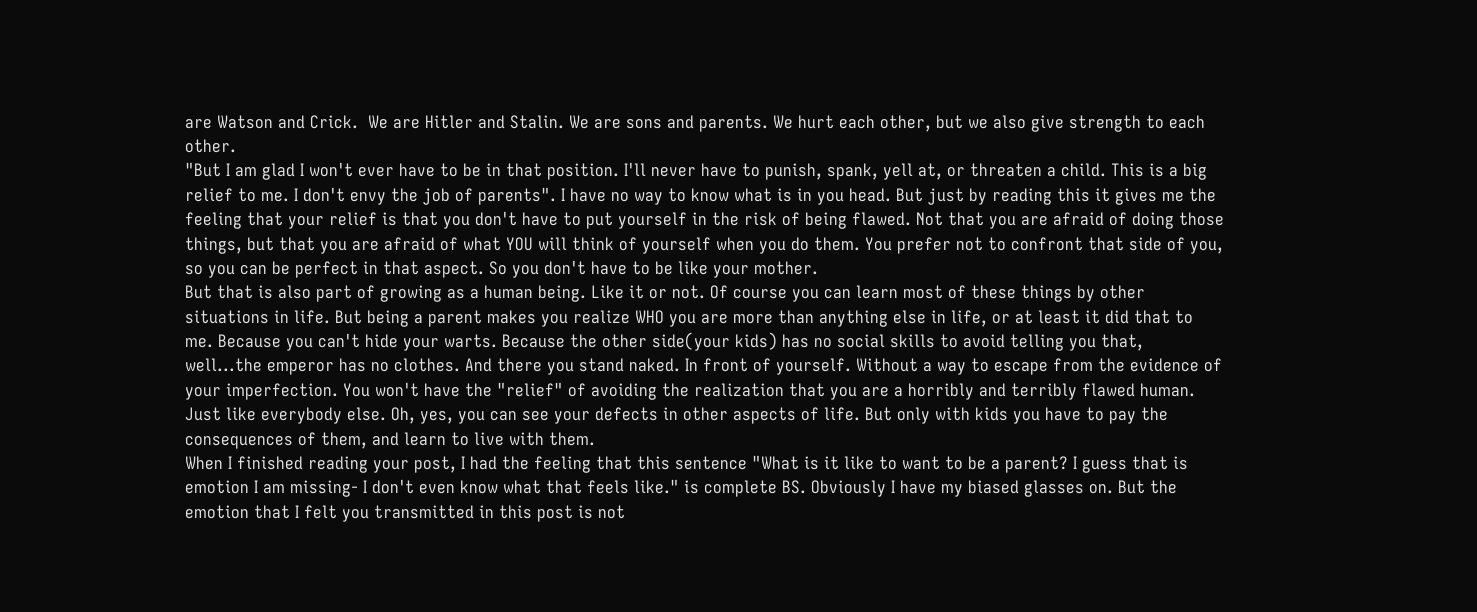are Watson and Crick.  We are Hitler and Stalin. We are sons and parents. We hurt each other, but we also give strength to each other.
"But I am glad I won't ever have to be in that position. I'll never have to punish, spank, yell at, or threaten a child. This is a big relief to me. I don't envy the job of parents". I have no way to know what is in you head. But just by reading this it gives me the feeling that your relief is that you don't have to put yourself in the risk of being flawed. Not that you are afraid of doing those things, but that you are afraid of what YOU will think of yourself when you do them. You prefer not to confront that side of you, so you can be perfect in that aspect. So you don't have to be like your mother.
But that is also part of growing as a human being. Like it or not. Of course you can learn most of these things by other situations in life. But being a parent makes you realize WHO you are more than anything else in life, or at least it did that to me. Because you can't hide your warts. Because the other side(your kids) has no social skills to avoid telling you that, well...the emperor has no clothes. And there you stand naked. In front of yourself. Without a way to escape from the evidence of your imperfection. You won't have the "relief" of avoiding the realization that you are a horribly and terribly flawed human. Just like everybody else. Oh, yes, you can see your defects in other aspects of life. But only with kids you have to pay the consequences of them, and learn to live with them.
When I finished reading your post, I had the feeling that this sentence "What is it like to want to be a parent? I guess that is emotion I am missing- I don't even know what that feels like." is complete BS. Obviously I have my biased glasses on. But the emotion that I felt you transmitted in this post is not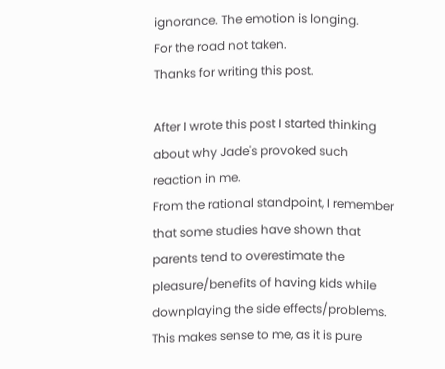ignorance. The emotion is longing.
For the road not taken.
Thanks for writing this post.

After I wrote this post I started thinking about why Jade's provoked such reaction in me.
From the rational standpoint, I remember that some studies have shown that parents tend to overestimate the pleasure/benefits of having kids while downplaying the side effects/problems. This makes sense to me, as it is pure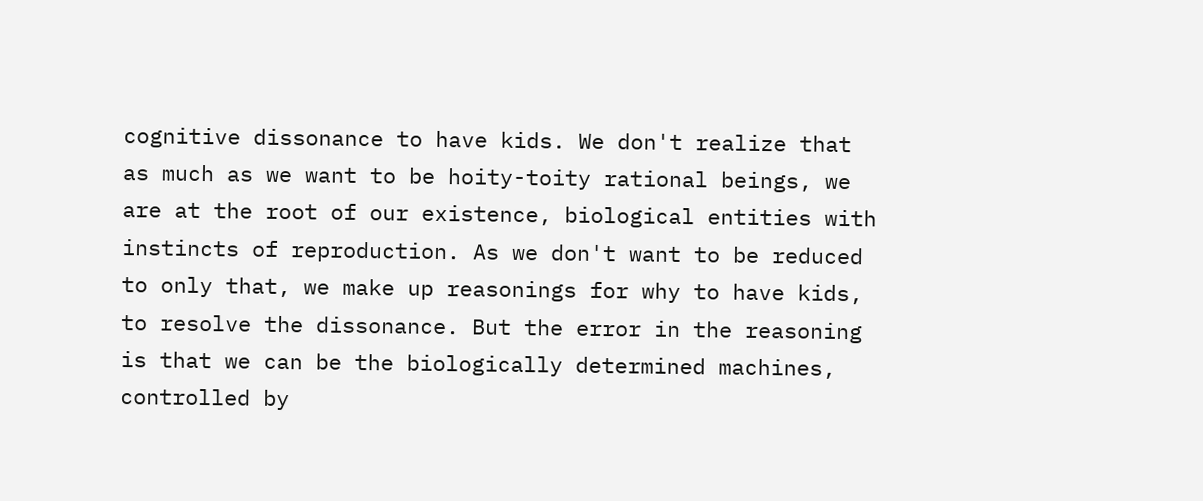cognitive dissonance to have kids. We don't realize that as much as we want to be hoity-toity rational beings, we are at the root of our existence, biological entities with instincts of reproduction. As we don't want to be reduced to only that, we make up reasonings for why to have kids, to resolve the dissonance. But the error in the reasoning is that we can be the biologically determined machines, controlled by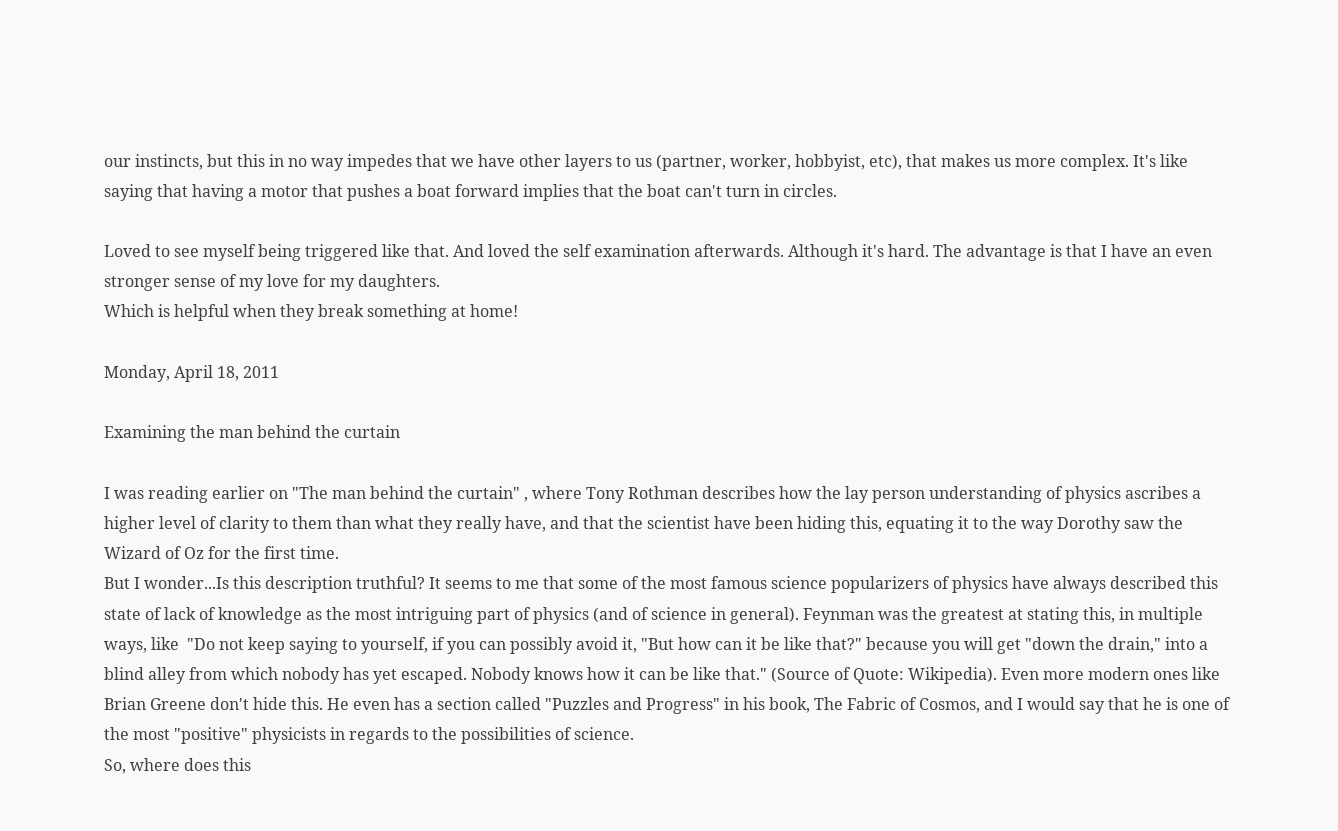our instincts, but this in no way impedes that we have other layers to us (partner, worker, hobbyist, etc), that makes us more complex. It's like saying that having a motor that pushes a boat forward implies that the boat can't turn in circles.

Loved to see myself being triggered like that. And loved the self examination afterwards. Although it's hard. The advantage is that I have an even stronger sense of my love for my daughters.
Which is helpful when they break something at home!

Monday, April 18, 2011

Examining the man behind the curtain

I was reading earlier on "The man behind the curtain" , where Tony Rothman describes how the lay person understanding of physics ascribes a higher level of clarity to them than what they really have, and that the scientist have been hiding this, equating it to the way Dorothy saw the Wizard of Oz for the first time.
But I wonder...Is this description truthful? It seems to me that some of the most famous science popularizers of physics have always described this state of lack of knowledge as the most intriguing part of physics (and of science in general). Feynman was the greatest at stating this, in multiple ways, like  "Do not keep saying to yourself, if you can possibly avoid it, "But how can it be like that?" because you will get "down the drain," into a blind alley from which nobody has yet escaped. Nobody knows how it can be like that." (Source of Quote: Wikipedia). Even more modern ones like Brian Greene don't hide this. He even has a section called "Puzzles and Progress" in his book, The Fabric of Cosmos, and I would say that he is one of the most "positive" physicists in regards to the possibilities of science.
So, where does this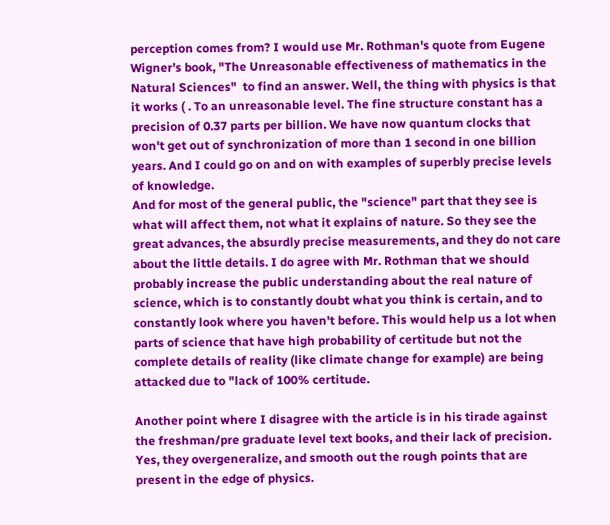perception comes from? I would use Mr. Rothman's quote from Eugene Wigner's book, "The Unreasonable effectiveness of mathematics in the Natural Sciences"  to find an answer. Well, the thing with physics is that it works ( . To an unreasonable level. The fine structure constant has a precision of 0.37 parts per billion. We have now quantum clocks that won't get out of synchronization of more than 1 second in one billion years. And I could go on and on with examples of superbly precise levels of knowledge.
And for most of the general public, the "science" part that they see is what will affect them, not what it explains of nature. So they see the great advances, the absurdly precise measurements, and they do not care about the little details. I do agree with Mr. Rothman that we should probably increase the public understanding about the real nature of science, which is to constantly doubt what you think is certain, and to constantly look where you haven't before. This would help us a lot when parts of science that have high probability of certitude but not the complete details of reality (like climate change for example) are being attacked due to "lack of 100% certitude.

Another point where I disagree with the article is in his tirade against the freshman/pre graduate level text books, and their lack of precision. Yes, they overgeneralize, and smooth out the rough points that are present in the edge of physics.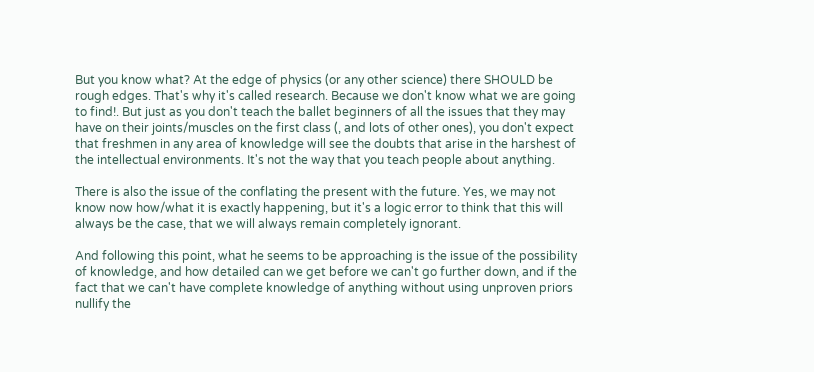But you know what? At the edge of physics (or any other science) there SHOULD be rough edges. That's why it's called research. Because we don't know what we are going to find!. But just as you don't teach the ballet beginners of all the issues that they may have on their joints/muscles on the first class (, and lots of other ones), you don't expect that freshmen in any area of knowledge will see the doubts that arise in the harshest of the intellectual environments. It's not the way that you teach people about anything.

There is also the issue of the conflating the present with the future. Yes, we may not know now how/what it is exactly happening, but it's a logic error to think that this will always be the case, that we will always remain completely ignorant.

And following this point, what he seems to be approaching is the issue of the possibility of knowledge, and how detailed can we get before we can't go further down, and if the fact that we can't have complete knowledge of anything without using unproven priors nullify the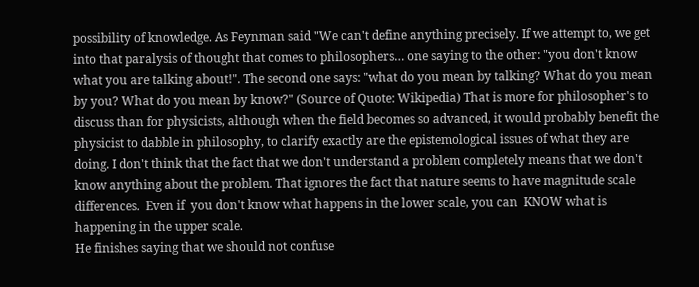possibility of knowledge. As Feynman said "We can't define anything precisely. If we attempt to, we get into that paralysis of thought that comes to philosophers… one saying to the other: "you don't know what you are talking about!". The second one says: "what do you mean by talking? What do you mean by you? What do you mean by know?" (Source of Quote: Wikipedia) That is more for philosopher's to discuss than for physicists, although when the field becomes so advanced, it would probably benefit the physicist to dabble in philosophy, to clarify exactly are the epistemological issues of what they are doing. I don't think that the fact that we don't understand a problem completely means that we don't know anything about the problem. That ignores the fact that nature seems to have magnitude scale differences.  Even if  you don't know what happens in the lower scale, you can  KNOW what is happening in the upper scale.
He finishes saying that we should not confuse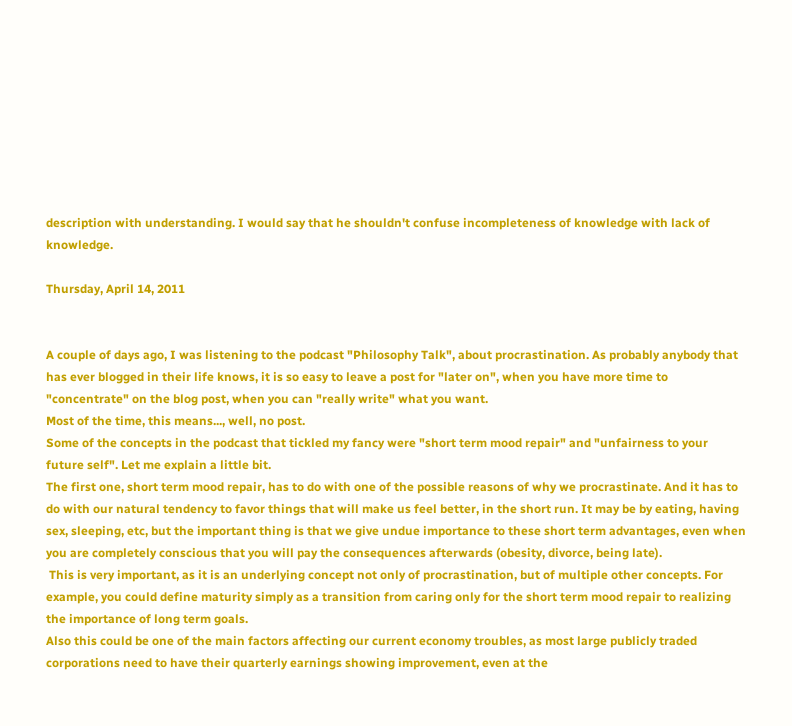description with understanding. I would say that he shouldn't confuse incompleteness of knowledge with lack of knowledge.

Thursday, April 14, 2011


A couple of days ago, I was listening to the podcast "Philosophy Talk", about procrastination. As probably anybody that has ever blogged in their life knows, it is so easy to leave a post for "later on", when you have more time to "concentrate" on the blog post, when you can "really write" what you want.
Most of the time, this means..., well, no post.
Some of the concepts in the podcast that tickled my fancy were "short term mood repair" and "unfairness to your future self". Let me explain a little bit.
The first one, short term mood repair, has to do with one of the possible reasons of why we procrastinate. And it has to do with our natural tendency to favor things that will make us feel better, in the short run. It may be by eating, having sex, sleeping, etc, but the important thing is that we give undue importance to these short term advantages, even when you are completely conscious that you will pay the consequences afterwards (obesity, divorce, being late).
 This is very important, as it is an underlying concept not only of procrastination, but of multiple other concepts. For example, you could define maturity simply as a transition from caring only for the short term mood repair to realizing the importance of long term goals.
Also this could be one of the main factors affecting our current economy troubles, as most large publicly traded corporations need to have their quarterly earnings showing improvement, even at the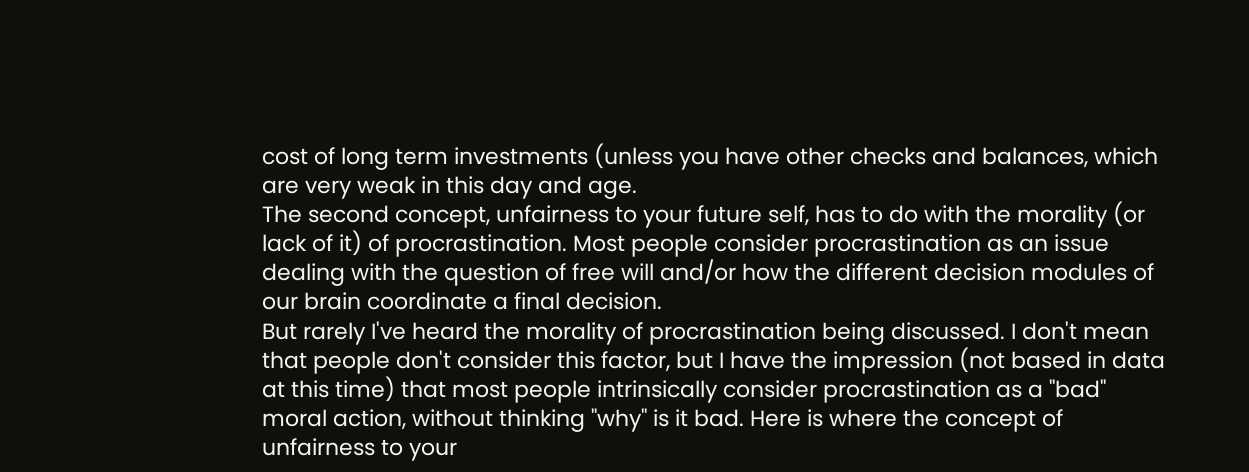cost of long term investments (unless you have other checks and balances, which are very weak in this day and age.
The second concept, unfairness to your future self, has to do with the morality (or lack of it) of procrastination. Most people consider procrastination as an issue dealing with the question of free will and/or how the different decision modules of our brain coordinate a final decision.
But rarely I've heard the morality of procrastination being discussed. I don't mean that people don't consider this factor, but I have the impression (not based in data at this time) that most people intrinsically consider procrastination as a "bad" moral action, without thinking "why" is it bad. Here is where the concept of unfairness to your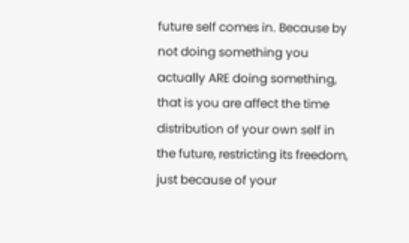future self comes in. Because by not doing something you actually ARE doing something, that is you are affect the time distribution of your own self in the future, restricting its freedom, just because of your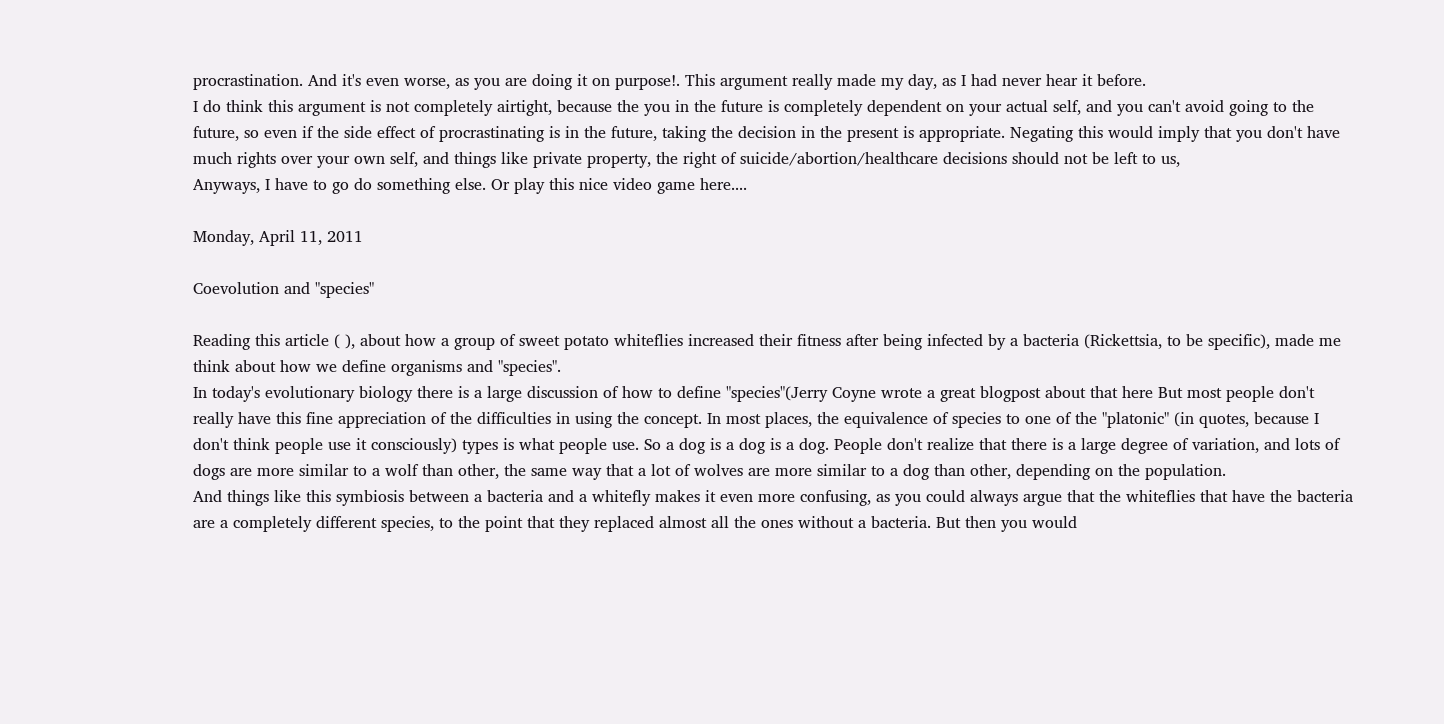procrastination. And it's even worse, as you are doing it on purpose!. This argument really made my day, as I had never hear it before.
I do think this argument is not completely airtight, because the you in the future is completely dependent on your actual self, and you can't avoid going to the future, so even if the side effect of procrastinating is in the future, taking the decision in the present is appropriate. Negating this would imply that you don't have much rights over your own self, and things like private property, the right of suicide/abortion/healthcare decisions should not be left to us,
Anyways, I have to go do something else. Or play this nice video game here....

Monday, April 11, 2011

Coevolution and "species"

Reading this article ( ), about how a group of sweet potato whiteflies increased their fitness after being infected by a bacteria (Rickettsia, to be specific), made me think about how we define organisms and "species".
In today's evolutionary biology there is a large discussion of how to define "species"(Jerry Coyne wrote a great blogpost about that here But most people don't really have this fine appreciation of the difficulties in using the concept. In most places, the equivalence of species to one of the "platonic" (in quotes, because I don't think people use it consciously) types is what people use. So a dog is a dog is a dog. People don't realize that there is a large degree of variation, and lots of dogs are more similar to a wolf than other, the same way that a lot of wolves are more similar to a dog than other, depending on the population.
And things like this symbiosis between a bacteria and a whitefly makes it even more confusing, as you could always argue that the whiteflies that have the bacteria are a completely different species, to the point that they replaced almost all the ones without a bacteria. But then you would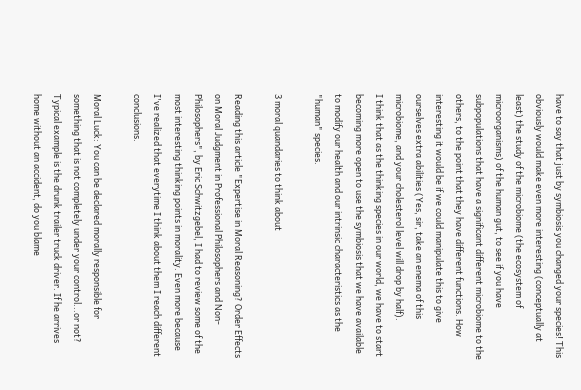have to say that just by symbiosis you changed your species! This obviously would make even more interesting (conceptually at least) the study of the microbiome (the ecosystem of microorganisms) of the human gut, to see if you have subpopulations that have a significant different microbiome to the others, to the point that they have different functions. How interesting it would be if we could manipulate this to give ourselves extra abilities (Yes, sir, take an enema of this microbiome, and your cholesterol level will drop by half).
I think that as the thinking species in our world, we have to start becoming more open to use the symbiosis that we have available to modify our health and our intrinsic characteristics as the "human" species.

3 moral quandaries to think about

Reading this article "Expertise in Moral Reasoning? Order Effects on Moral Judgment in Professional Philosophers and Non-Philosophers", by Eric Schwitzgebel, I had to review some of the most interesting thinking points in morality. Even more because I've realized that everytime I think about them I reach different conclusions.

Moral Luck: You can be declared morally responsible for something that is not completely under your control...or not? Typical example is the drunk trailer truck driver. If he arrives home without an accident, do you blame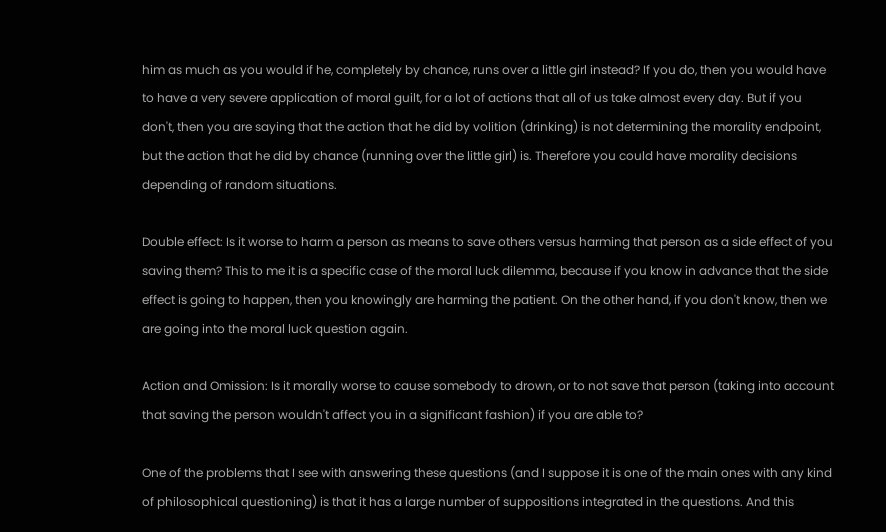him as much as you would if he, completely by chance, runs over a little girl instead? If you do, then you would have to have a very severe application of moral guilt, for a lot of actions that all of us take almost every day. But if you don't, then you are saying that the action that he did by volition (drinking) is not determining the morality endpoint, but the action that he did by chance (running over the little girl) is. Therefore you could have morality decisions depending of random situations.

Double effect: Is it worse to harm a person as means to save others versus harming that person as a side effect of you saving them? This to me it is a specific case of the moral luck dilemma, because if you know in advance that the side effect is going to happen, then you knowingly are harming the patient. On the other hand, if you don't know, then we are going into the moral luck question again.

Action and Omission: Is it morally worse to cause somebody to drown, or to not save that person (taking into account that saving the person wouldn't affect you in a significant fashion) if you are able to?

One of the problems that I see with answering these questions (and I suppose it is one of the main ones with any kind of philosophical questioning) is that it has a large number of suppositions integrated in the questions. And this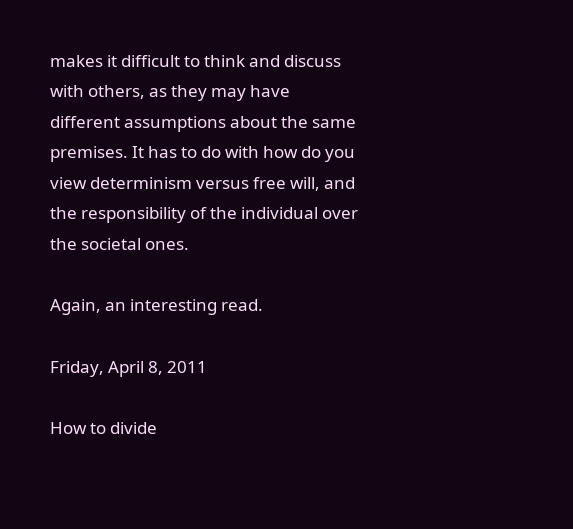makes it difficult to think and discuss with others, as they may have different assumptions about the same premises. It has to do with how do you view determinism versus free will, and the responsibility of the individual over the societal ones.

Again, an interesting read.

Friday, April 8, 2011

How to divide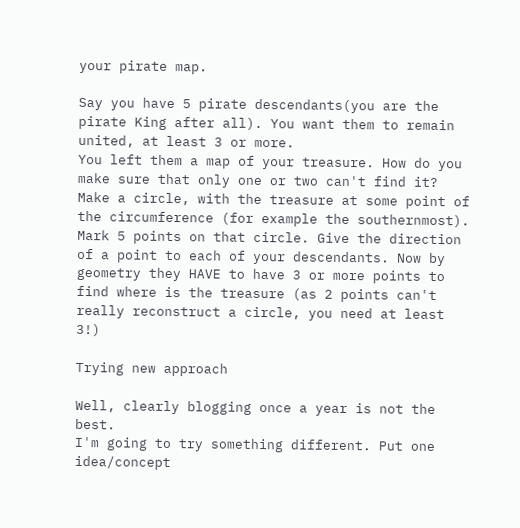your pirate map.

Say you have 5 pirate descendants(you are the pirate King after all). You want them to remain united, at least 3 or more.
You left them a map of your treasure. How do you make sure that only one or two can't find it?
Make a circle, with the treasure at some point of the circumference (for example the southernmost). Mark 5 points on that circle. Give the direction of a point to each of your descendants. Now by geometry they HAVE to have 3 or more points to find where is the treasure (as 2 points can't really reconstruct a circle, you need at least 3!)

Trying new approach

Well, clearly blogging once a year is not the best.
I'm going to try something different. Put one idea/concept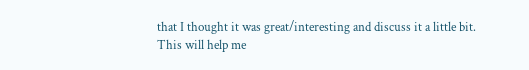that I thought it was great/interesting and discuss it a little bit.
This will help me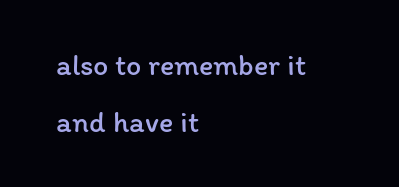also to remember it and have it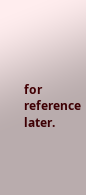for reference later.